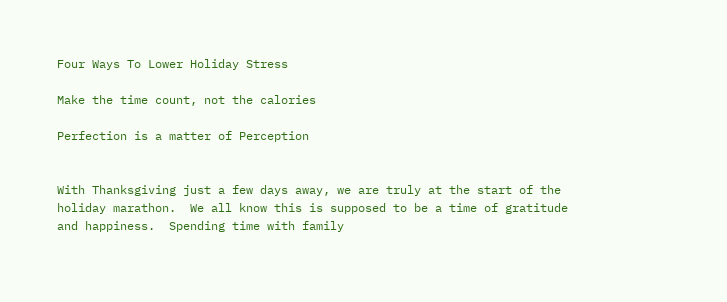Four Ways To Lower Holiday Stress

Make the time count, not the calories

Perfection is a matter of Perception


With Thanksgiving just a few days away, we are truly at the start of the holiday marathon.  We all know this is supposed to be a time of gratitude and happiness.  Spending time with family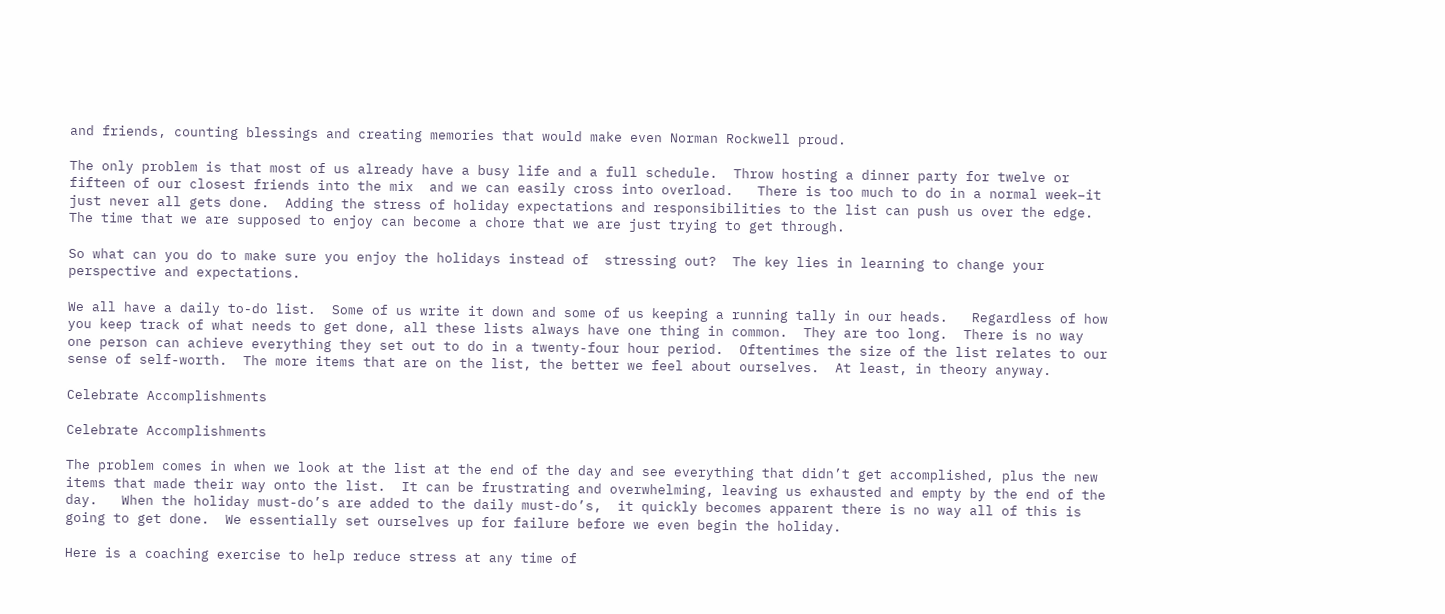and friends, counting blessings and creating memories that would make even Norman Rockwell proud.

The only problem is that most of us already have a busy life and a full schedule.  Throw hosting a dinner party for twelve or fifteen of our closest friends into the mix  and we can easily cross into overload.   There is too much to do in a normal week–it just never all gets done.  Adding the stress of holiday expectations and responsibilities to the list can push us over the edge.  The time that we are supposed to enjoy can become a chore that we are just trying to get through.

So what can you do to make sure you enjoy the holidays instead of  stressing out?  The key lies in learning to change your perspective and expectations.

We all have a daily to-do list.  Some of us write it down and some of us keeping a running tally in our heads.   Regardless of how you keep track of what needs to get done, all these lists always have one thing in common.  They are too long.  There is no way one person can achieve everything they set out to do in a twenty-four hour period.  Oftentimes the size of the list relates to our sense of self-worth.  The more items that are on the list, the better we feel about ourselves.  At least, in theory anyway.

Celebrate Accomplishments

Celebrate Accomplishments

The problem comes in when we look at the list at the end of the day and see everything that didn’t get accomplished, plus the new items that made their way onto the list.  It can be frustrating and overwhelming, leaving us exhausted and empty by the end of the day.   When the holiday must-do’s are added to the daily must-do’s,  it quickly becomes apparent there is no way all of this is going to get done.  We essentially set ourselves up for failure before we even begin the holiday.

Here is a coaching exercise to help reduce stress at any time of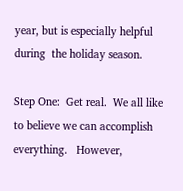year, but is especially helpful during  the holiday season.

Step One:  Get real.  We all like to believe we can accomplish everything.   However,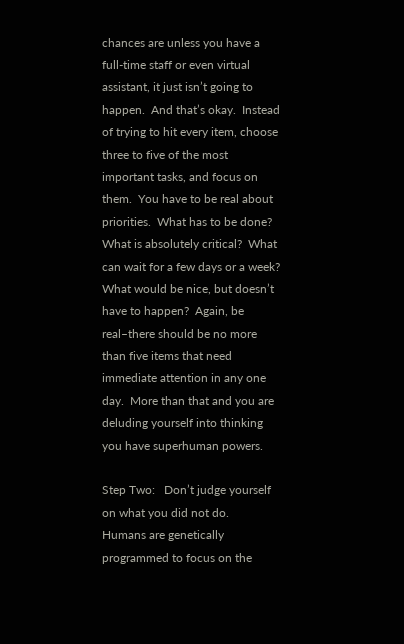chances are unless you have a full-time staff or even virtual assistant, it just isn’t going to happen.  And that’s okay.  Instead of trying to hit every item, choose three to five of the most important tasks, and focus on them.  You have to be real about priorities.  What has to be done?  What is absolutely critical?  What can wait for a few days or a week?  What would be nice, but doesn’t have to happen?  Again, be real–there should be no more than five items that need immediate attention in any one day.  More than that and you are deluding yourself into thinking you have superhuman powers.

Step Two:   Don’t judge yourself on what you did not do.   Humans are genetically programmed to focus on the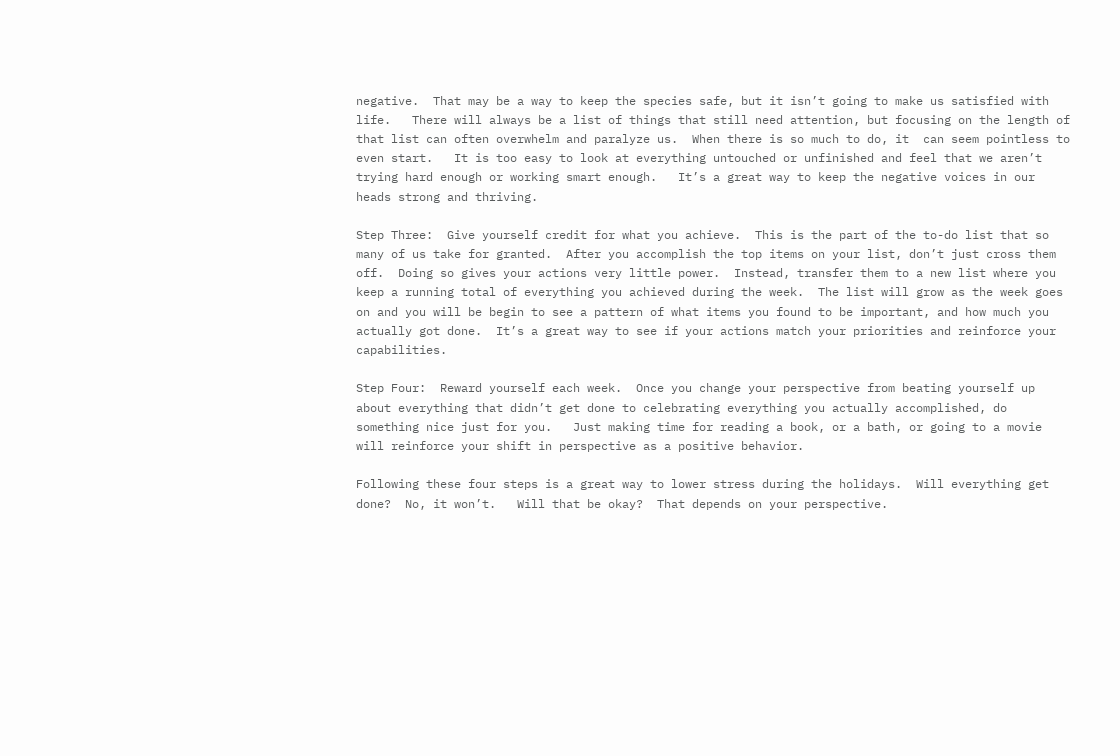negative.  That may be a way to keep the species safe, but it isn’t going to make us satisfied with life.   There will always be a list of things that still need attention, but focusing on the length of that list can often overwhelm and paralyze us.  When there is so much to do, it  can seem pointless to even start.   It is too easy to look at everything untouched or unfinished and feel that we aren’t trying hard enough or working smart enough.   It’s a great way to keep the negative voices in our heads strong and thriving.

Step Three:  Give yourself credit for what you achieve.  This is the part of the to-do list that so many of us take for granted.  After you accomplish the top items on your list, don’t just cross them off.  Doing so gives your actions very little power.  Instead, transfer them to a new list where you keep a running total of everything you achieved during the week.  The list will grow as the week goes on and you will be begin to see a pattern of what items you found to be important, and how much you actually got done.  It’s a great way to see if your actions match your priorities and reinforce your capabilities.

Step Four:  Reward yourself each week.  Once you change your perspective from beating yourself up about everything that didn’t get done to celebrating everything you actually accomplished, do something nice just for you.   Just making time for reading a book, or a bath, or going to a movie will reinforce your shift in perspective as a positive behavior.

Following these four steps is a great way to lower stress during the holidays.  Will everything get done?  No, it won’t.   Will that be okay?  That depends on your perspective.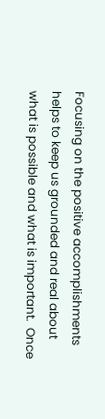Focusing on the positive accomplishments helps to keep us grounded and real about what is possible and what is important.  Once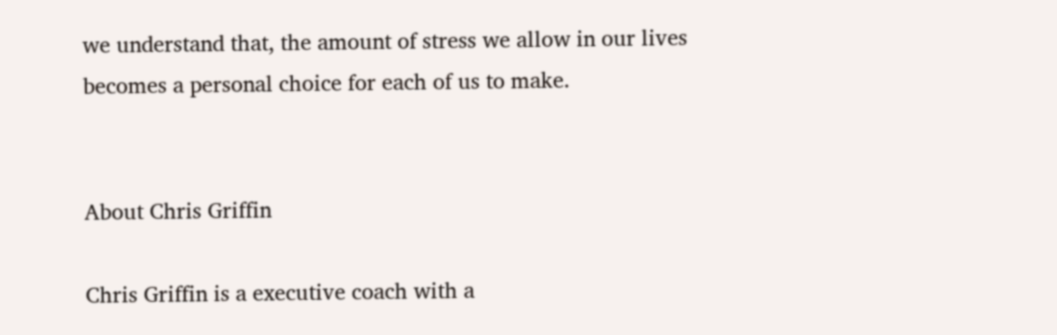we understand that, the amount of stress we allow in our lives becomes a personal choice for each of us to make.


About Chris Griffin

Chris Griffin is a executive coach with a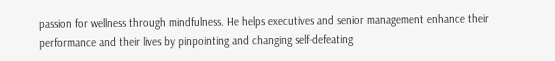passion for wellness through mindfulness. He helps executives and senior management enhance their performance and their lives by pinpointing and changing self-defeating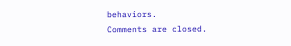behaviors.
Comments are closed.